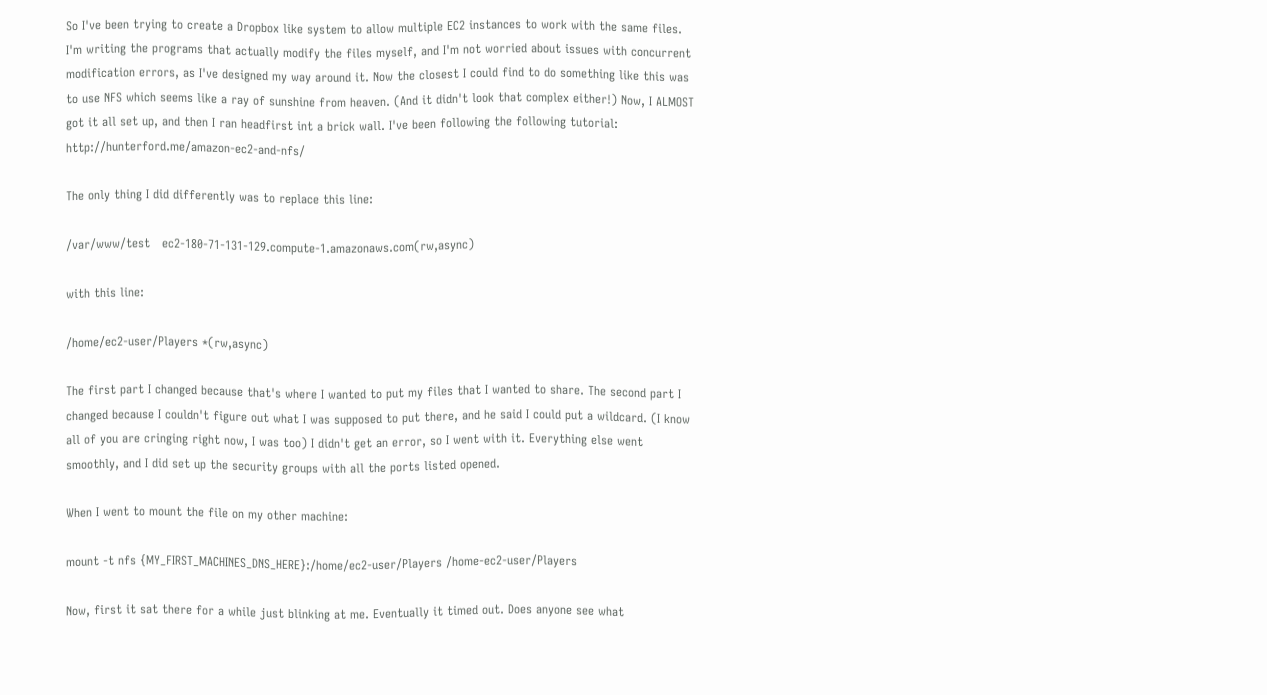So I've been trying to create a Dropbox like system to allow multiple EC2 instances to work with the same files. I'm writing the programs that actually modify the files myself, and I'm not worried about issues with concurrent modification errors, as I've designed my way around it. Now the closest I could find to do something like this was to use NFS which seems like a ray of sunshine from heaven. (And it didn't look that complex either!) Now, I ALMOST got it all set up, and then I ran headfirst int a brick wall. I've been following the following tutorial: http://hunterford.me/amazon-ec2-and-nfs/

The only thing I did differently was to replace this line:

/var/www/test   ec2-180-71-131-129.compute-1.amazonaws.com(rw,async)

with this line:

/home/ec2-user/Players *(rw,async)

The first part I changed because that's where I wanted to put my files that I wanted to share. The second part I changed because I couldn't figure out what I was supposed to put there, and he said I could put a wildcard. (I know all of you are cringing right now, I was too) I didn't get an error, so I went with it. Everything else went smoothly, and I did set up the security groups with all the ports listed opened.

When I went to mount the file on my other machine:

mount -t nfs {MY_FIRST_MACHINES_DNS_HERE}:/home/ec2-user/Players /home-ec2-user/Players

Now, first it sat there for a while just blinking at me. Eventually it timed out. Does anyone see what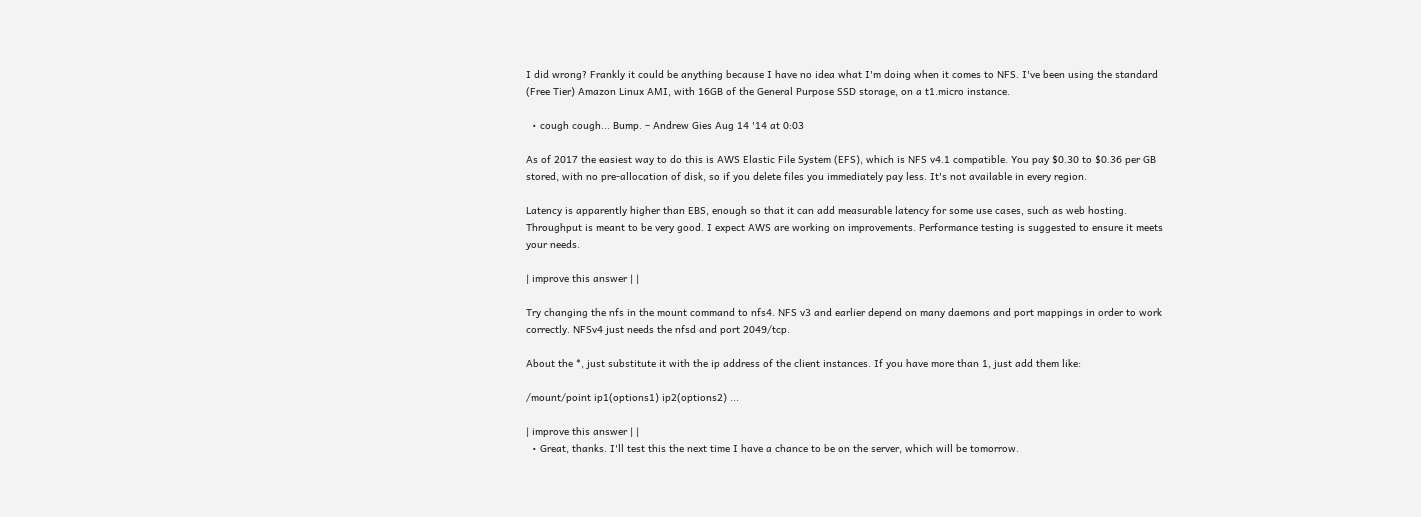I did wrong? Frankly it could be anything because I have no idea what I'm doing when it comes to NFS. I've been using the standard (Free Tier) Amazon Linux AMI, with 16GB of the General Purpose SSD storage, on a t1.micro instance.

  • cough cough... Bump. – Andrew Gies Aug 14 '14 at 0:03

As of 2017 the easiest way to do this is AWS Elastic File System (EFS), which is NFS v4.1 compatible. You pay $0.30 to $0.36 per GB stored, with no pre-allocation of disk, so if you delete files you immediately pay less. It's not available in every region.

Latency is apparently higher than EBS, enough so that it can add measurable latency for some use cases, such as web hosting. Throughput is meant to be very good. I expect AWS are working on improvements. Performance testing is suggested to ensure it meets your needs.

| improve this answer | |

Try changing the nfs in the mount command to nfs4. NFS v3 and earlier depend on many daemons and port mappings in order to work correctly. NFSv4 just needs the nfsd and port 2049/tcp.

About the *, just substitute it with the ip address of the client instances. If you have more than 1, just add them like:

/mount/point ip1(options1) ip2(options2) ...

| improve this answer | |
  • Great, thanks. I'll test this the next time I have a chance to be on the server, which will be tomorrow.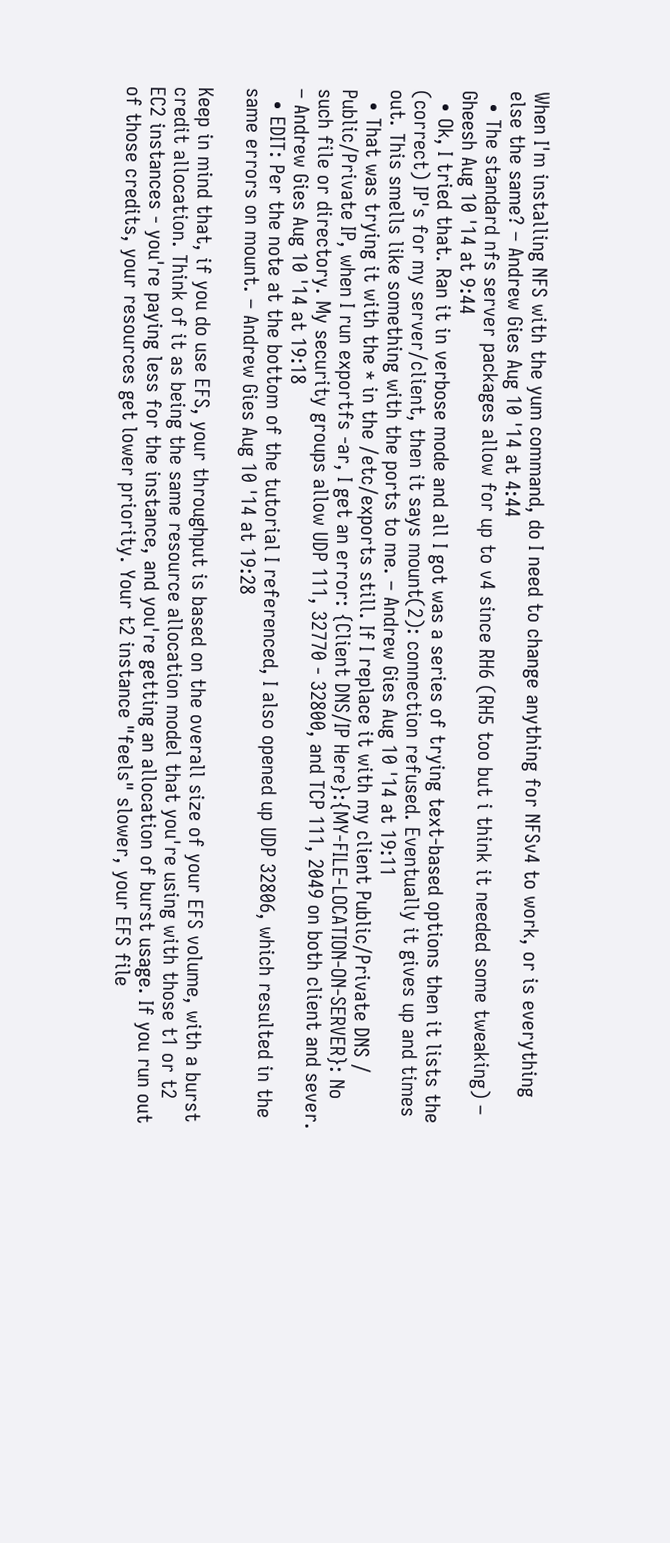When I'm installing NFS with the yum command, do I need to change anything for NFSv4 to work, or is everything else the same? – Andrew Gies Aug 10 '14 at 4:44
  • The standard nfs server packages allow for up to v4 since RH6 (RH5 too but i think it needed some tweaking) – Gheesh Aug 10 '14 at 9:44
  • Ok, I tried that. Ran it in verbose mode and all I got was a series of trying text-based options then it lists the (correct) IP's for my server/client, then it says mount(2): connection refused. Eventually it gives up and times out. This smells like something with the ports to me. – Andrew Gies Aug 10 '14 at 19:11
  • That was trying it with the * in the /etc/exports still. If I replace it with my client Public/Private DNS / Public/Private IP, when I run exportfs -ar, I get an error: {Client DNS/IP Here}:{MY-FILE-LOCATION-ON-SERVER}: No such file or directory. My security groups allow UDP 111, 32770 - 32800, and TCP 111, 2049 on both client and sever. – Andrew Gies Aug 10 '14 at 19:18
  • EDIT: Per the note at the bottom of the tutorial I referenced, I also opened up UDP 32806, which resulted in the same errors on mount. – Andrew Gies Aug 10 '14 at 19:28

Keep in mind that, if you do use EFS, your throughput is based on the overall size of your EFS volume, with a burst credit allocation. Think of it as being the same resource allocation model that you're using with those t1 or t2 EC2 instances - you're paying less for the instance, and you're getting an allocation of burst usage. If you run out of those credits, your resources get lower priority. Your t2 instance "feels" slower, your EFS file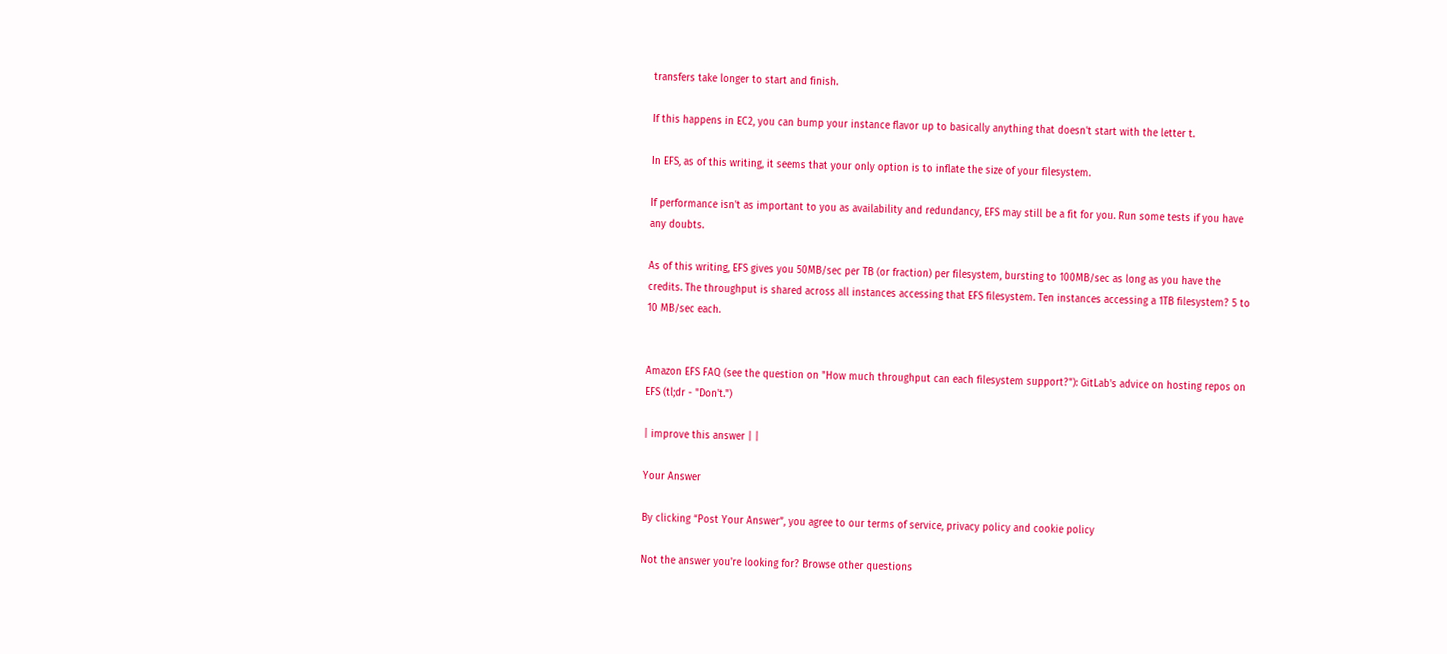transfers take longer to start and finish.

If this happens in EC2, you can bump your instance flavor up to basically anything that doesn't start with the letter t.

In EFS, as of this writing, it seems that your only option is to inflate the size of your filesystem.

If performance isn't as important to you as availability and redundancy, EFS may still be a fit for you. Run some tests if you have any doubts.

As of this writing, EFS gives you 50MB/sec per TB (or fraction) per filesystem, bursting to 100MB/sec as long as you have the credits. The throughput is shared across all instances accessing that EFS filesystem. Ten instances accessing a 1TB filesystem? 5 to 10 MB/sec each.


Amazon EFS FAQ (see the question on "How much throughput can each filesystem support?"): GitLab's advice on hosting repos on EFS (tl;dr - "Don't.")

| improve this answer | |

Your Answer

By clicking “Post Your Answer”, you agree to our terms of service, privacy policy and cookie policy

Not the answer you're looking for? Browse other questions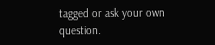tagged or ask your own question.